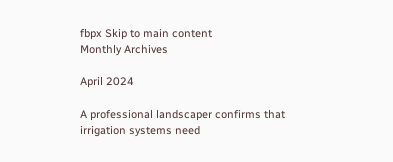fbpx Skip to main content
Monthly Archives

April 2024

A professional landscaper confirms that irrigation systems need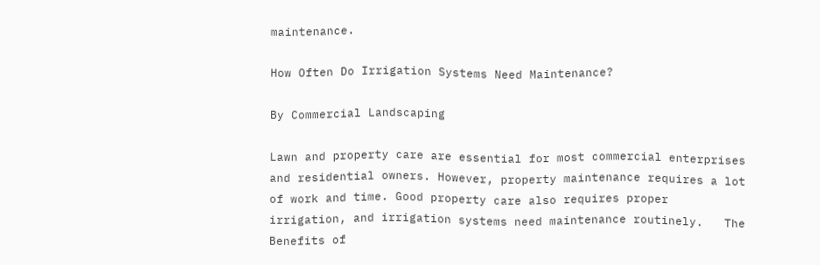maintenance.

How Often Do Irrigation Systems Need Maintenance?

By Commercial Landscaping

Lawn and property care are essential for most commercial enterprises and residential owners. However, property maintenance requires a lot of work and time. Good property care also requires proper irrigation, and irrigation systems need maintenance routinely.   The Benefits of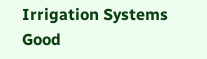Irrigation Systems  Good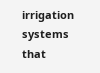irrigation systems that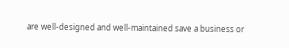are well-designed and well-maintained save a business or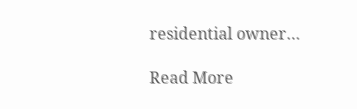residential owner…

Read More